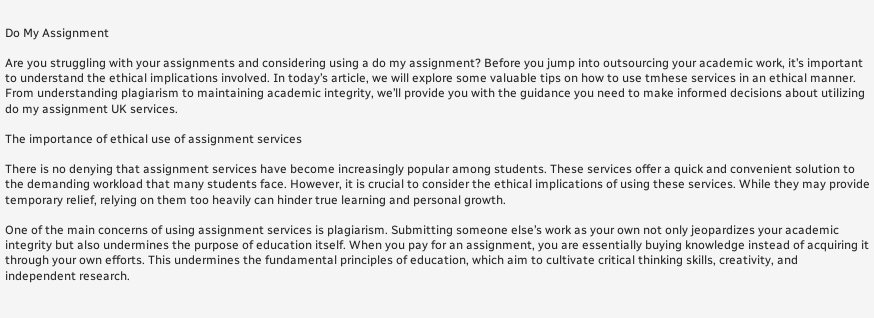Do My Assignment

Are you struggling with your assignments and considering using a do my assignment? Before you jump into outsourcing your academic work, it’s important to understand the ethical implications involved. In today’s article, we will explore some valuable tips on how to use tmhese services in an ethical manner. From understanding plagiarism to maintaining academic integrity, we’ll provide you with the guidance you need to make informed decisions about utilizing do my assignment UK services.

The importance of ethical use of assignment services

There is no denying that assignment services have become increasingly popular among students. These services offer a quick and convenient solution to the demanding workload that many students face. However, it is crucial to consider the ethical implications of using these services. While they may provide temporary relief, relying on them too heavily can hinder true learning and personal growth.

One of the main concerns of using assignment services is plagiarism. Submitting someone else’s work as your own not only jeopardizes your academic integrity but also undermines the purpose of education itself. When you pay for an assignment, you are essentially buying knowledge instead of acquiring it through your own efforts. This undermines the fundamental principles of education, which aim to cultivate critical thinking skills, creativity, and independent research.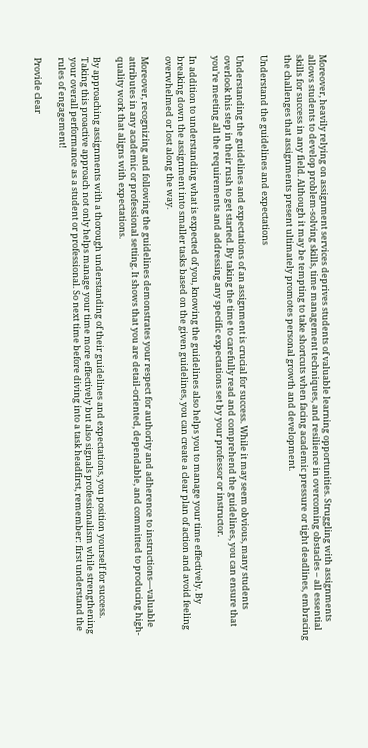Moreover, heavily relying on assignment services deprives students of valuable learning opportunities. Struggling with assignments allows students to develop problem-solving skills, time management techniques, and resilience in overcoming obstacles – all essential skills for success in any field. Although it may be tempting to take shortcuts when facing academic pressure or tight deadlines, embracing the challenges that assignments present ultimately promotes personal growth and development.

Understand the guidelines and expectations

Understanding the guidelines and expectations of an assignment is crucial for success. While it may seem obvious, many students overlook this step in their rush to get started. By taking the time to carefully read and comprehend the guidelines, you can ensure that you’re meeting all the requirements and addressing any specific expectations set by your professor or instructor.

In addition to understanding what is expected of you, knowing the guidelines also helps you to manage your time effectively. By breaking down the assignment into smaller tasks based on the given guidelines, you can create a clear plan of action and avoid feeling overwhelmed or lost along the way.

Moreover, recognizing and following the guidelines demonstrates your respect for authority and adherence to instructions—valuable attributes in any academic or professional setting. It shows that you are detail-oriented, dependable, and committed to producing high-quality work that aligns with expectations.

By approaching assignments with a thorough understanding of their guidelines and expectations, you position yourself for success. Taking this proactive approach not only helps manage your time more effectively but also signals professionalism while strengthening your overall performance as a student or professional. So next time before diving into a task headfirst, remember: first understand the rules of engagement!

Provide clear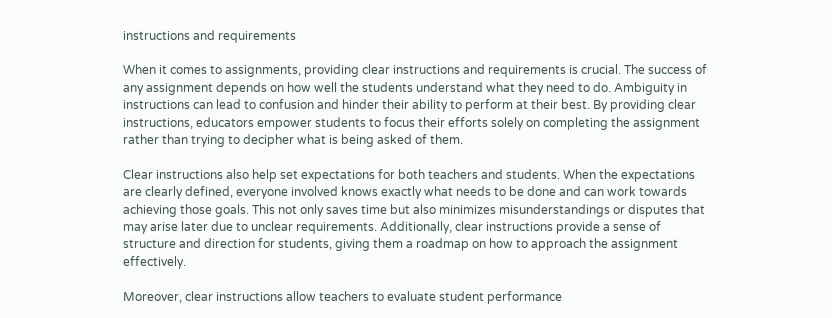instructions and requirements

When it comes to assignments, providing clear instructions and requirements is crucial. The success of any assignment depends on how well the students understand what they need to do. Ambiguity in instructions can lead to confusion and hinder their ability to perform at their best. By providing clear instructions, educators empower students to focus their efforts solely on completing the assignment rather than trying to decipher what is being asked of them.

Clear instructions also help set expectations for both teachers and students. When the expectations are clearly defined, everyone involved knows exactly what needs to be done and can work towards achieving those goals. This not only saves time but also minimizes misunderstandings or disputes that may arise later due to unclear requirements. Additionally, clear instructions provide a sense of structure and direction for students, giving them a roadmap on how to approach the assignment effectively.

Moreover, clear instructions allow teachers to evaluate student performance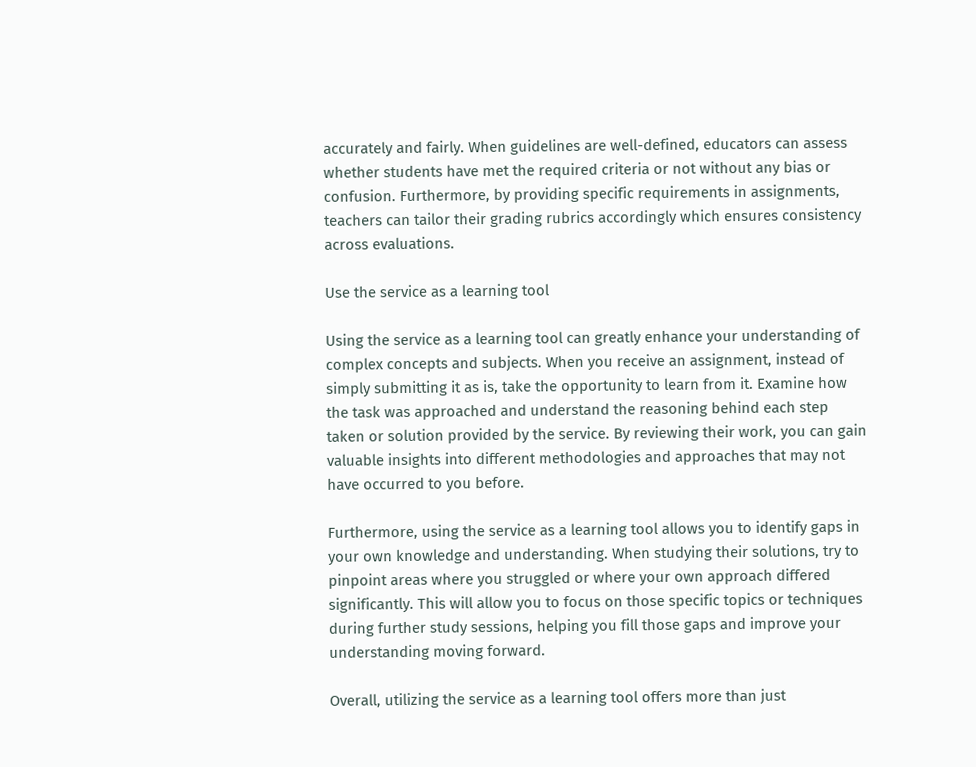accurately and fairly. When guidelines are well-defined, educators can assess whether students have met the required criteria or not without any bias or confusion. Furthermore, by providing specific requirements in assignments, teachers can tailor their grading rubrics accordingly which ensures consistency across evaluations.

Use the service as a learning tool

Using the service as a learning tool can greatly enhance your understanding of complex concepts and subjects. When you receive an assignment, instead of simply submitting it as is, take the opportunity to learn from it. Examine how the task was approached and understand the reasoning behind each step taken or solution provided by the service. By reviewing their work, you can gain valuable insights into different methodologies and approaches that may not have occurred to you before.

Furthermore, using the service as a learning tool allows you to identify gaps in your own knowledge and understanding. When studying their solutions, try to pinpoint areas where you struggled or where your own approach differed significantly. This will allow you to focus on those specific topics or techniques during further study sessions, helping you fill those gaps and improve your understanding moving forward.

Overall, utilizing the service as a learning tool offers more than just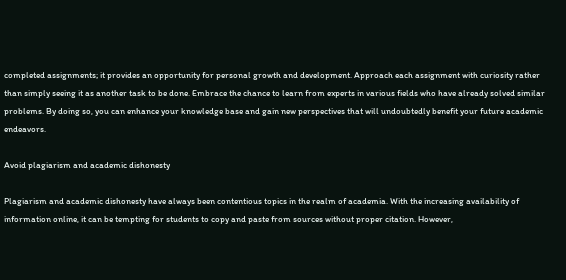completed assignments; it provides an opportunity for personal growth and development. Approach each assignment with curiosity rather than simply seeing it as another task to be done. Embrace the chance to learn from experts in various fields who have already solved similar problems. By doing so, you can enhance your knowledge base and gain new perspectives that will undoubtedly benefit your future academic endeavors.

Avoid plagiarism and academic dishonesty

Plagiarism and academic dishonesty have always been contentious topics in the realm of academia. With the increasing availability of information online, it can be tempting for students to copy and paste from sources without proper citation. However,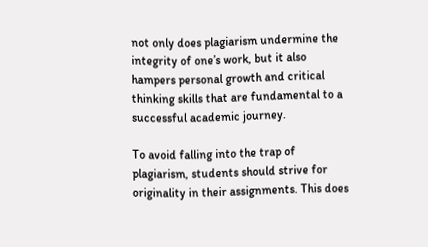not only does plagiarism undermine the integrity of one’s work, but it also hampers personal growth and critical thinking skills that are fundamental to a successful academic journey.

To avoid falling into the trap of plagiarism, students should strive for originality in their assignments. This does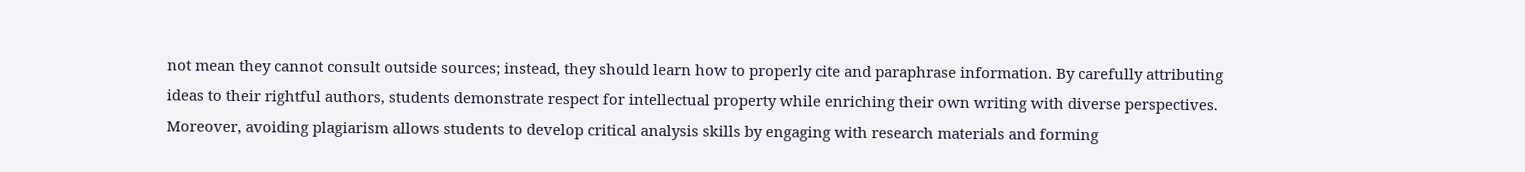not mean they cannot consult outside sources; instead, they should learn how to properly cite and paraphrase information. By carefully attributing ideas to their rightful authors, students demonstrate respect for intellectual property while enriching their own writing with diverse perspectives. Moreover, avoiding plagiarism allows students to develop critical analysis skills by engaging with research materials and forming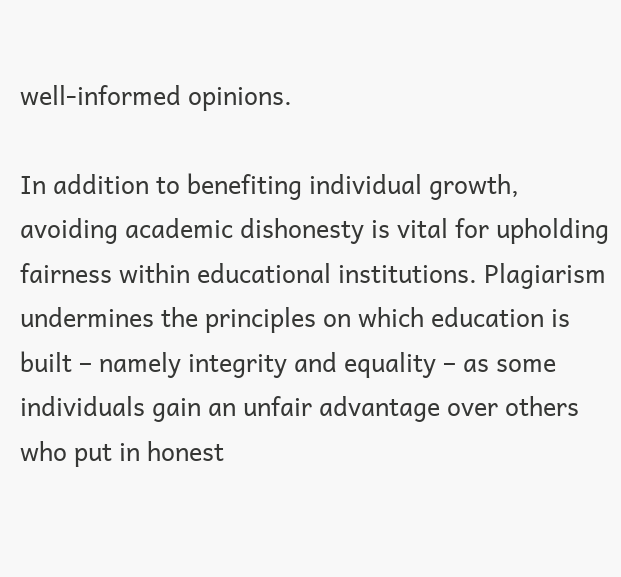well-informed opinions.

In addition to benefiting individual growth, avoiding academic dishonesty is vital for upholding fairness within educational institutions. Plagiarism undermines the principles on which education is built – namely integrity and equality – as some individuals gain an unfair advantage over others who put in honest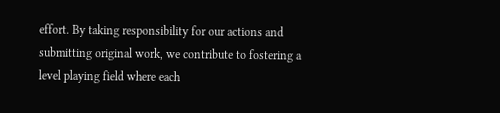effort. By taking responsibility for our actions and submitting original work, we contribute to fostering a level playing field where each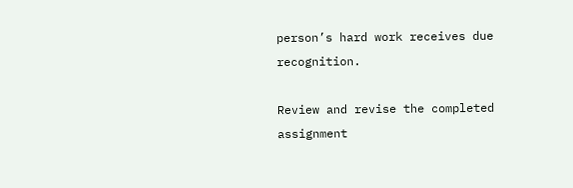person’s hard work receives due recognition.

Review and revise the completed assignment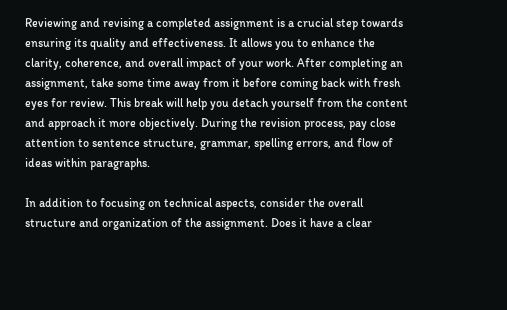Reviewing and revising a completed assignment is a crucial step towards ensuring its quality and effectiveness. It allows you to enhance the clarity, coherence, and overall impact of your work. After completing an assignment, take some time away from it before coming back with fresh eyes for review. This break will help you detach yourself from the content and approach it more objectively. During the revision process, pay close attention to sentence structure, grammar, spelling errors, and flow of ideas within paragraphs.

In addition to focusing on technical aspects, consider the overall structure and organization of the assignment. Does it have a clear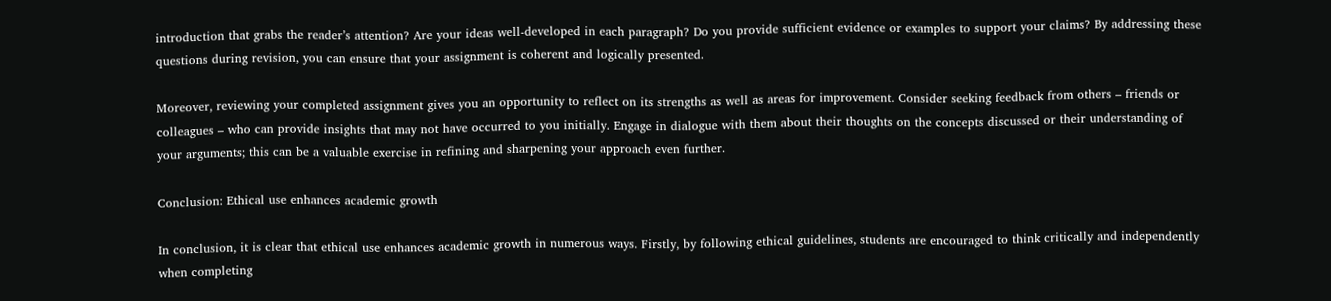introduction that grabs the reader’s attention? Are your ideas well-developed in each paragraph? Do you provide sufficient evidence or examples to support your claims? By addressing these questions during revision, you can ensure that your assignment is coherent and logically presented.

Moreover, reviewing your completed assignment gives you an opportunity to reflect on its strengths as well as areas for improvement. Consider seeking feedback from others – friends or colleagues – who can provide insights that may not have occurred to you initially. Engage in dialogue with them about their thoughts on the concepts discussed or their understanding of your arguments; this can be a valuable exercise in refining and sharpening your approach even further.

Conclusion: Ethical use enhances academic growth

In conclusion, it is clear that ethical use enhances academic growth in numerous ways. Firstly, by following ethical guidelines, students are encouraged to think critically and independently when completing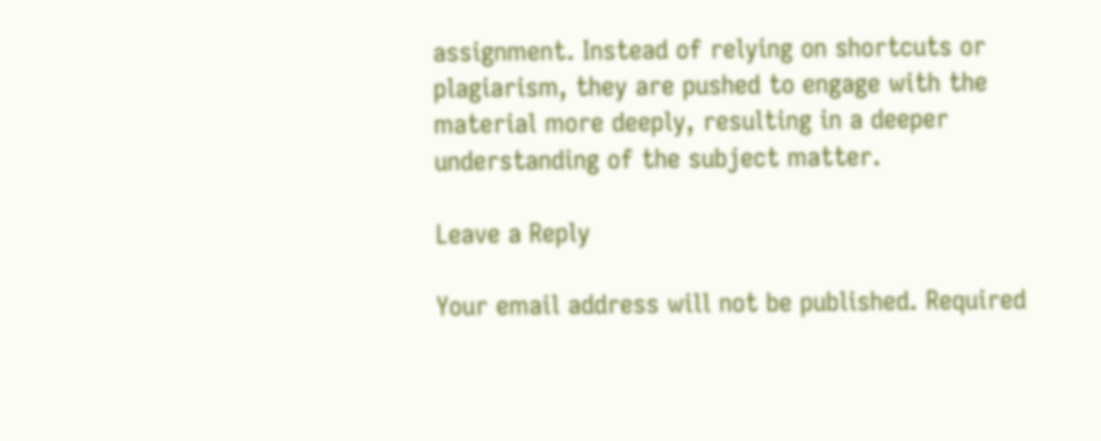assignment. Instead of relying on shortcuts or plagiarism, they are pushed to engage with the material more deeply, resulting in a deeper understanding of the subject matter.

Leave a Reply

Your email address will not be published. Required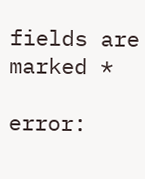fields are marked *

error: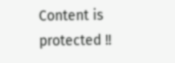Content is protected !!